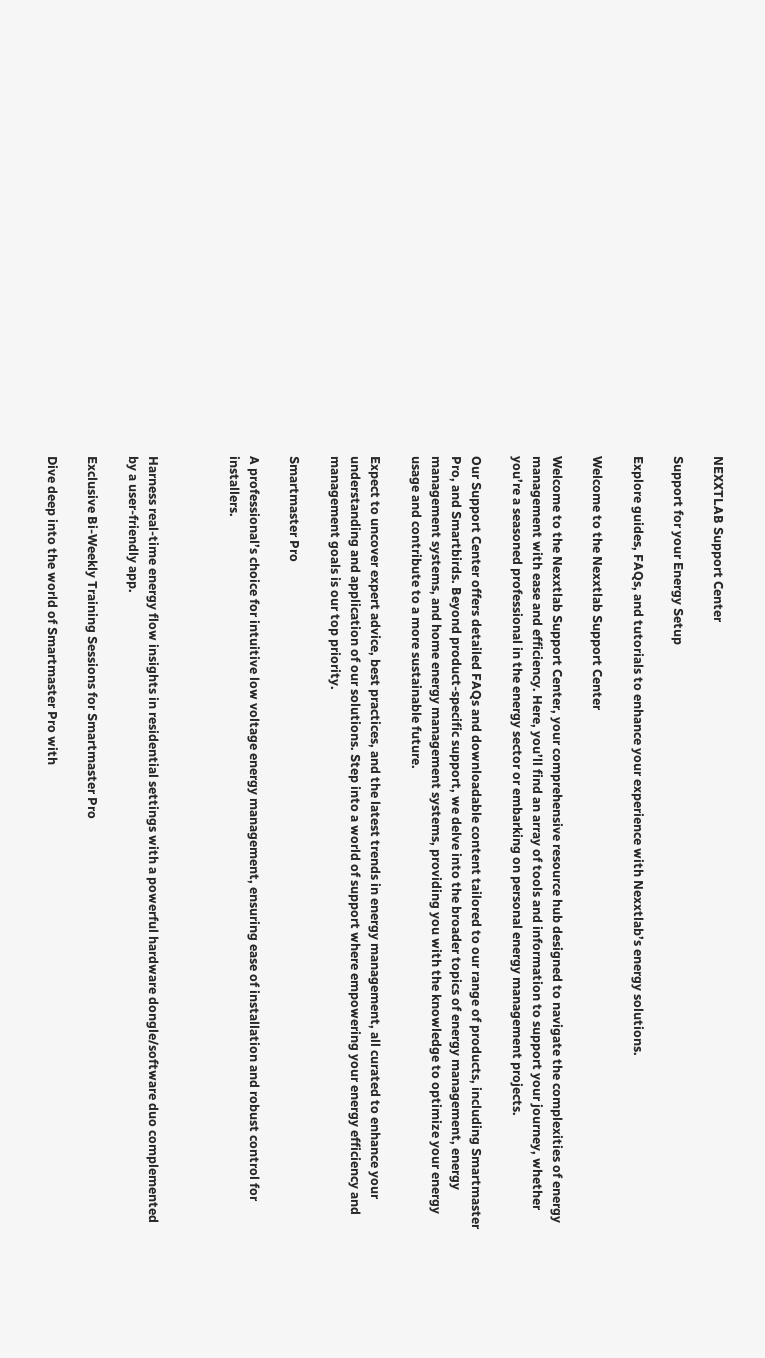NEXXTLAB Support Center

Support for your Energy Setup

Explore guides, FAQs, and tutorials to enhance your experience with Nexxtlab’s energy solutions.

Welcome to the Nexxtlab Support Center

Welcome to the Nexxtlab Support Center, your comprehensive resource hub designed to navigate the complexities of energy management with ease and efficiency. Here, you’ll find an array of tools and information to support your journey, whether you’re a seasoned professional in the energy sector or embarking on personal energy management projects.

Our Support Center offers detailed FAQs and downloadable content tailored to our range of products, including Smartmaster Pro, and Smartbirds. Beyond product-specific support, we delve into the broader topics of energy management, energy management systems, and home energy management systems, providing you with the knowledge to optimize your energy usage and contribute to a more sustainable future.

Expect to uncover expert advice, best practices, and the latest trends in energy management, all curated to enhance your understanding and application of our solutions. Step into a world of support where empowering your energy efficiency and management goals is our top priority.

Smartmaster Pro

A professional’s choice for intuitive low voltage energy management, ensuring ease of installation and robust control for installers.



Harness real-time energy flow insights in residential settings with a powerful hardware dongle/software duo complemented by a user-friendly app.

Exclusive Bi-Weekly Training Sessions for Smartmaster Pro

Dive deep into the world of Smartmaster Pro with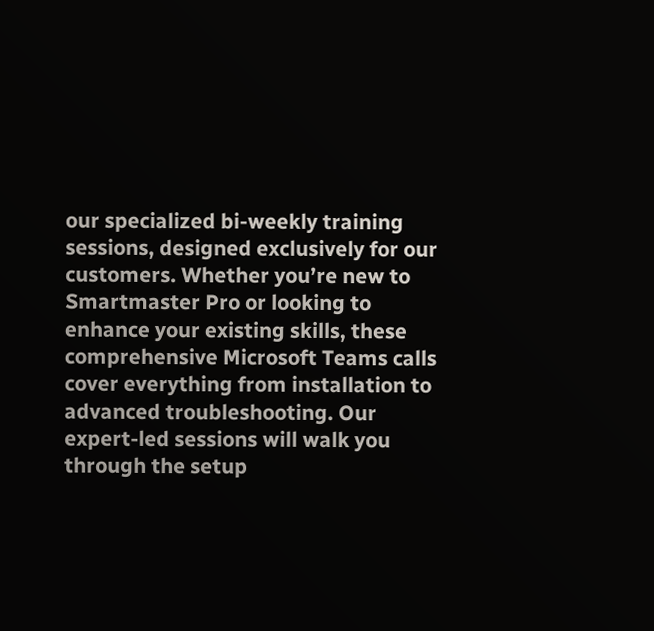our specialized bi-weekly training sessions, designed exclusively for our customers. Whether you’re new to Smartmaster Pro or looking to enhance your existing skills, these comprehensive Microsoft Teams calls cover everything from installation to advanced troubleshooting. Our expert-led sessions will walk you through the setup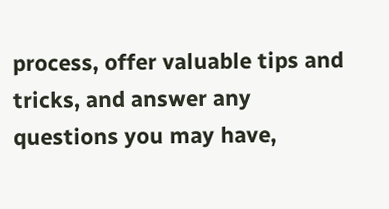process, offer valuable tips and tricks, and answer any questions you may have,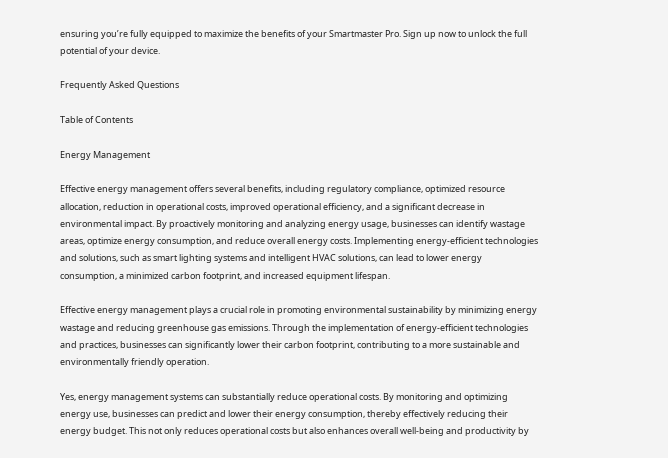ensuring you’re fully equipped to maximize the benefits of your Smartmaster Pro. Sign up now to unlock the full potential of your device.

Frequently Asked Questions

Table of Contents

Energy Management

Effective energy management offers several benefits, including regulatory compliance, optimized resource allocation, reduction in operational costs, improved operational efficiency, and a significant decrease in environmental impact. By proactively monitoring and analyzing energy usage, businesses can identify wastage areas, optimize energy consumption, and reduce overall energy costs. Implementing energy-efficient technologies and solutions, such as smart lighting systems and intelligent HVAC solutions, can lead to lower energy consumption, a minimized carbon footprint, and increased equipment lifespan.

Effective energy management plays a crucial role in promoting environmental sustainability by minimizing energy wastage and reducing greenhouse gas emissions. Through the implementation of energy-efficient technologies and practices, businesses can significantly lower their carbon footprint, contributing to a more sustainable and environmentally friendly operation.

Yes, energy management systems can substantially reduce operational costs. By monitoring and optimizing energy use, businesses can predict and lower their energy consumption, thereby effectively reducing their energy budget. This not only reduces operational costs but also enhances overall well-being and productivity by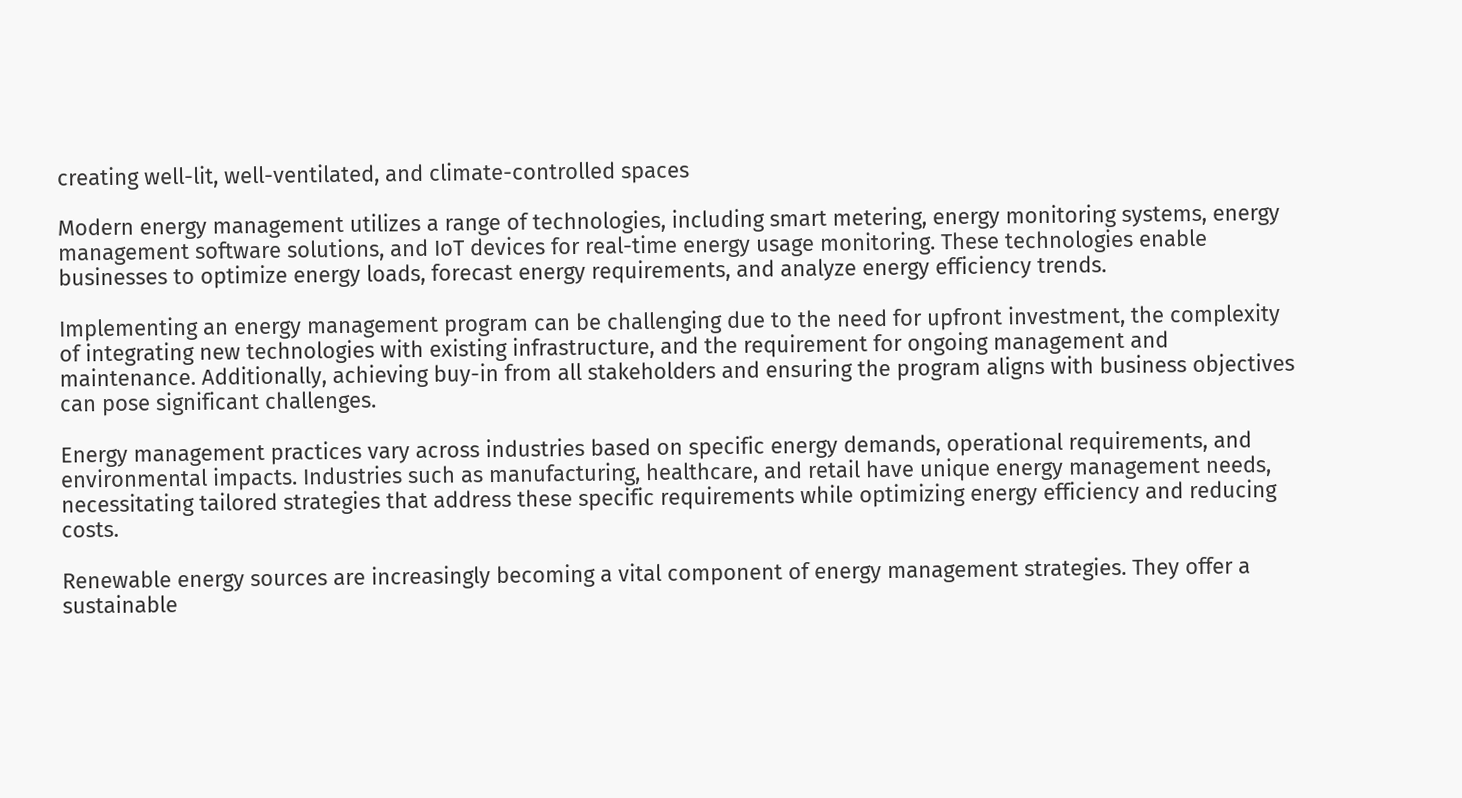creating well-lit, well-ventilated, and climate-controlled spaces

Modern energy management utilizes a range of technologies, including smart metering, energy monitoring systems, energy management software solutions, and IoT devices for real-time energy usage monitoring. These technologies enable businesses to optimize energy loads, forecast energy requirements, and analyze energy efficiency trends.

Implementing an energy management program can be challenging due to the need for upfront investment, the complexity of integrating new technologies with existing infrastructure, and the requirement for ongoing management and maintenance. Additionally, achieving buy-in from all stakeholders and ensuring the program aligns with business objectives can pose significant challenges.

Energy management practices vary across industries based on specific energy demands, operational requirements, and environmental impacts. Industries such as manufacturing, healthcare, and retail have unique energy management needs, necessitating tailored strategies that address these specific requirements while optimizing energy efficiency and reducing costs.

Renewable energy sources are increasingly becoming a vital component of energy management strategies. They offer a sustainable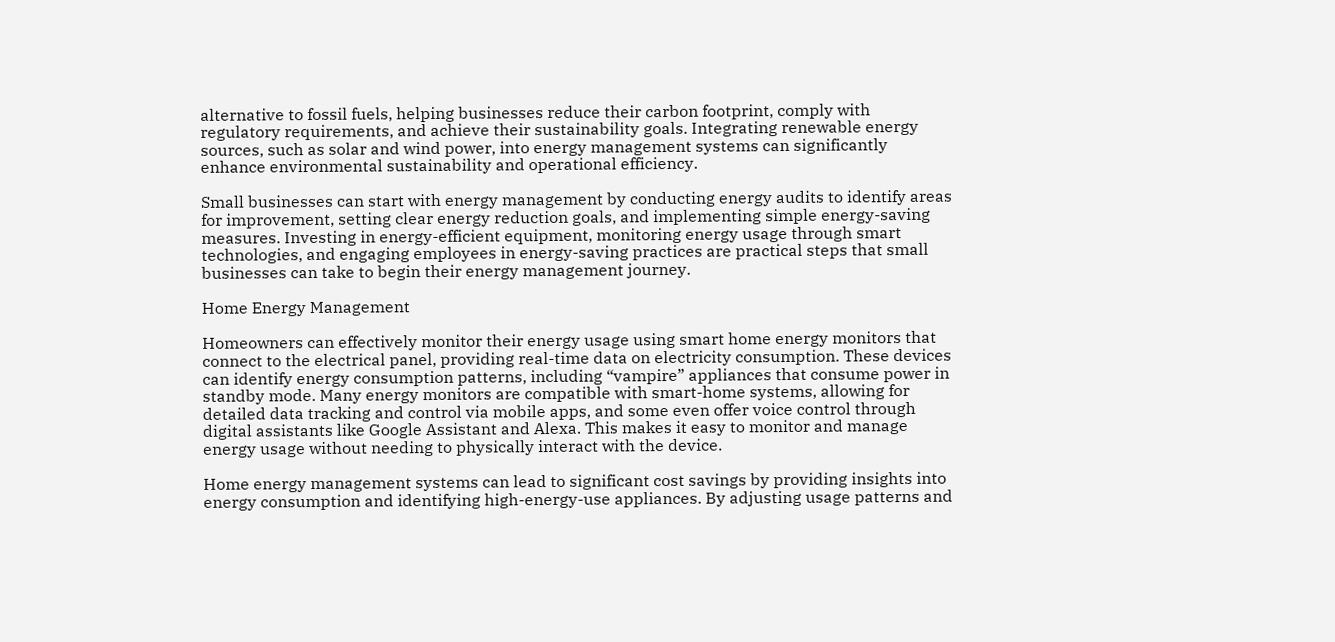alternative to fossil fuels, helping businesses reduce their carbon footprint, comply with regulatory requirements, and achieve their sustainability goals. Integrating renewable energy sources, such as solar and wind power, into energy management systems can significantly enhance environmental sustainability and operational efficiency.

Small businesses can start with energy management by conducting energy audits to identify areas for improvement, setting clear energy reduction goals, and implementing simple energy-saving measures. Investing in energy-efficient equipment, monitoring energy usage through smart technologies, and engaging employees in energy-saving practices are practical steps that small businesses can take to begin their energy management journey.

Home Energy Management

Homeowners can effectively monitor their energy usage using smart home energy monitors that connect to the electrical panel, providing real-time data on electricity consumption. These devices can identify energy consumption patterns, including “vampire” appliances that consume power in standby mode. Many energy monitors are compatible with smart-home systems, allowing for detailed data tracking and control via mobile apps, and some even offer voice control through digital assistants like Google Assistant and Alexa. This makes it easy to monitor and manage energy usage without needing to physically interact with the device.

Home energy management systems can lead to significant cost savings by providing insights into energy consumption and identifying high-energy-use appliances. By adjusting usage patterns and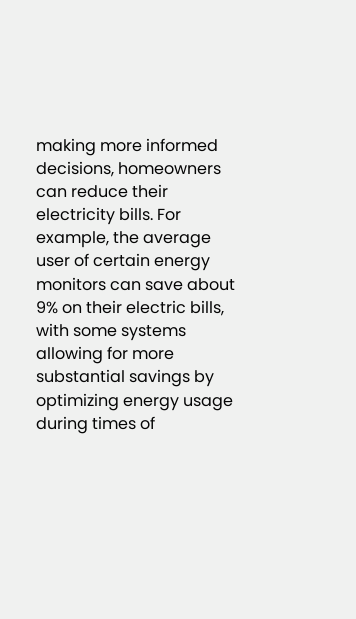making more informed decisions, homeowners can reduce their electricity bills. For example, the average user of certain energy monitors can save about 9% on their electric bills, with some systems allowing for more substantial savings by optimizing energy usage during times of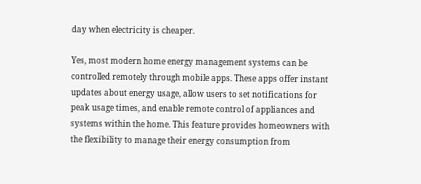day when electricity is cheaper.

Yes, most modern home energy management systems can be controlled remotely through mobile apps. These apps offer instant updates about energy usage, allow users to set notifications for peak usage times, and enable remote control of appliances and systems within the home. This feature provides homeowners with the flexibility to manage their energy consumption from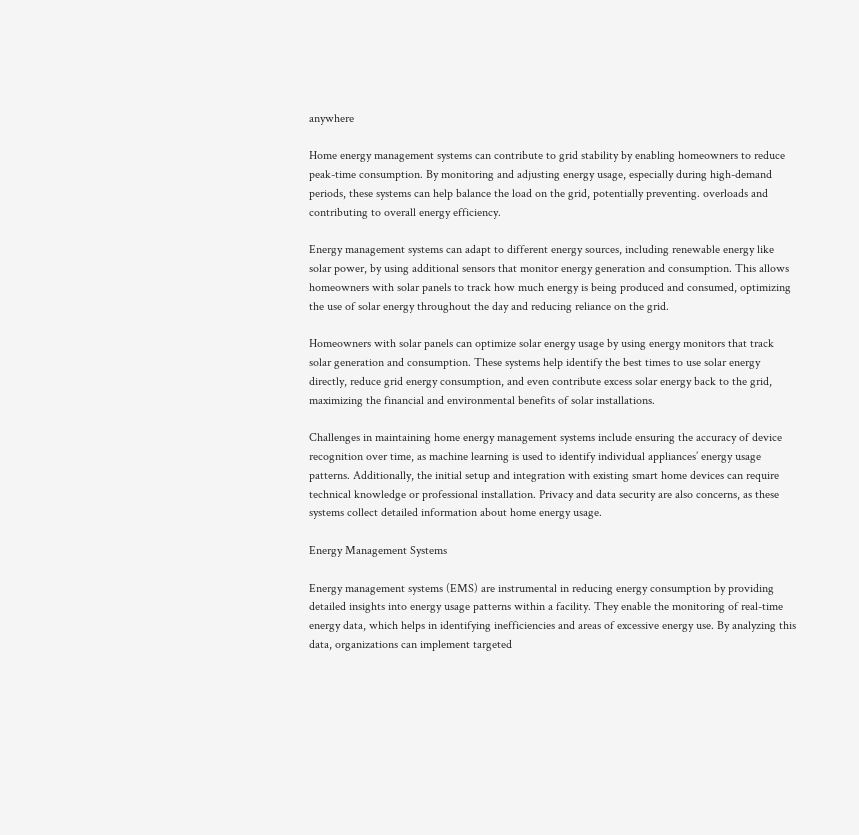anywhere

Home energy management systems can contribute to grid stability by enabling homeowners to reduce peak-time consumption. By monitoring and adjusting energy usage, especially during high-demand periods, these systems can help balance the load on the grid, potentially preventing. overloads and contributing to overall energy efficiency.

Energy management systems can adapt to different energy sources, including renewable energy like solar power, by using additional sensors that monitor energy generation and consumption. This allows homeowners with solar panels to track how much energy is being produced and consumed, optimizing the use of solar energy throughout the day and reducing reliance on the grid.

Homeowners with solar panels can optimize solar energy usage by using energy monitors that track solar generation and consumption. These systems help identify the best times to use solar energy directly, reduce grid energy consumption, and even contribute excess solar energy back to the grid, maximizing the financial and environmental benefits of solar installations.

Challenges in maintaining home energy management systems include ensuring the accuracy of device recognition over time, as machine learning is used to identify individual appliances’ energy usage patterns. Additionally, the initial setup and integration with existing smart home devices can require technical knowledge or professional installation. Privacy and data security are also concerns, as these systems collect detailed information about home energy usage.

Energy Management Systems

Energy management systems (EMS) are instrumental in reducing energy consumption by providing detailed insights into energy usage patterns within a facility. They enable the monitoring of real-time energy data, which helps in identifying inefficiencies and areas of excessive energy use. By analyzing this data, organizations can implement targeted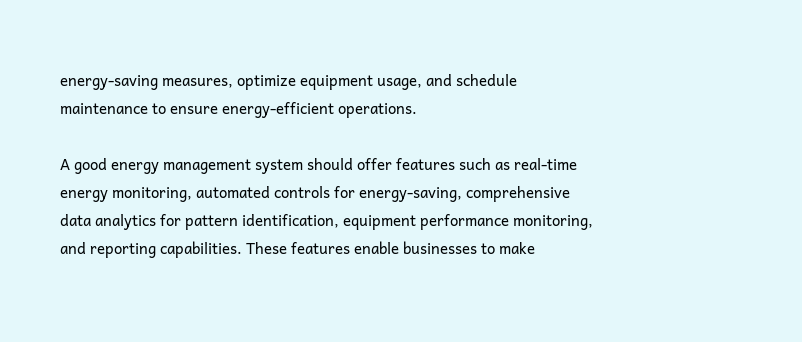energy-saving measures, optimize equipment usage, and schedule maintenance to ensure energy-efficient operations.

A good energy management system should offer features such as real-time energy monitoring, automated controls for energy-saving, comprehensive data analytics for pattern identification, equipment performance monitoring, and reporting capabilities. These features enable businesses to make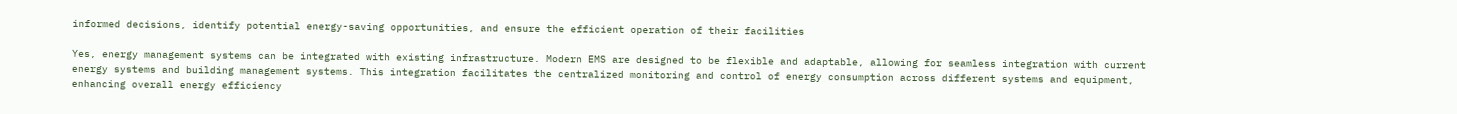informed decisions, identify potential energy-saving opportunities, and ensure the efficient operation of their facilities

Yes, energy management systems can be integrated with existing infrastructure. Modern EMS are designed to be flexible and adaptable, allowing for seamless integration with current energy systems and building management systems. This integration facilitates the centralized monitoring and control of energy consumption across different systems and equipment, enhancing overall energy efficiency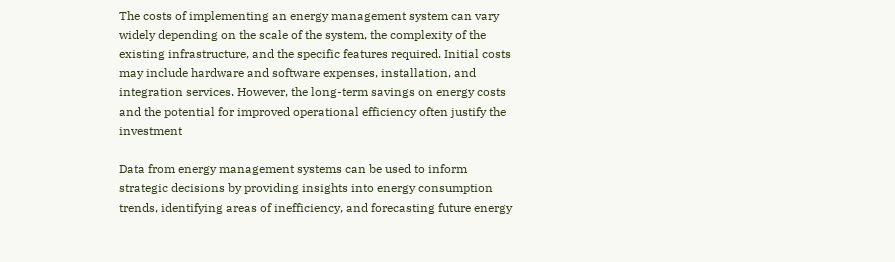The costs of implementing an energy management system can vary widely depending on the scale of the system, the complexity of the existing infrastructure, and the specific features required. Initial costs may include hardware and software expenses, installation, and integration services. However, the long-term savings on energy costs and the potential for improved operational efficiency often justify the investment

Data from energy management systems can be used to inform strategic decisions by providing insights into energy consumption trends, identifying areas of inefficiency, and forecasting future energy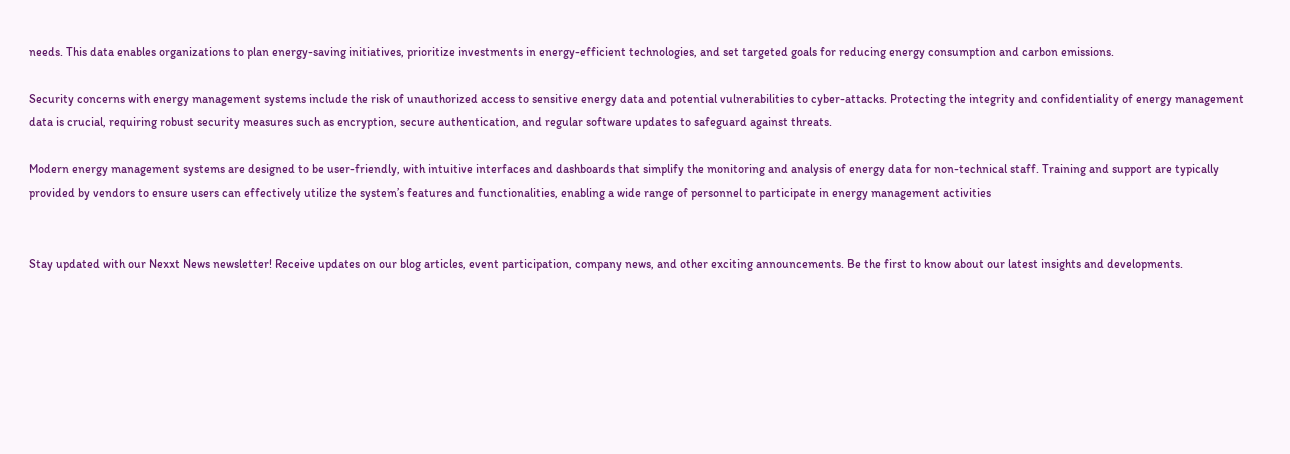needs. This data enables organizations to plan energy-saving initiatives, prioritize investments in energy-efficient technologies, and set targeted goals for reducing energy consumption and carbon emissions.

Security concerns with energy management systems include the risk of unauthorized access to sensitive energy data and potential vulnerabilities to cyber-attacks. Protecting the integrity and confidentiality of energy management data is crucial, requiring robust security measures such as encryption, secure authentication, and regular software updates to safeguard against threats.

Modern energy management systems are designed to be user-friendly, with intuitive interfaces and dashboards that simplify the monitoring and analysis of energy data for non-technical staff. Training and support are typically provided by vendors to ensure users can effectively utilize the system’s features and functionalities, enabling a wide range of personnel to participate in energy management activities


Stay updated with our Nexxt News newsletter! Receive updates on our blog articles, event participation, company news, and other exciting announcements. Be the first to know about our latest insights and developments.